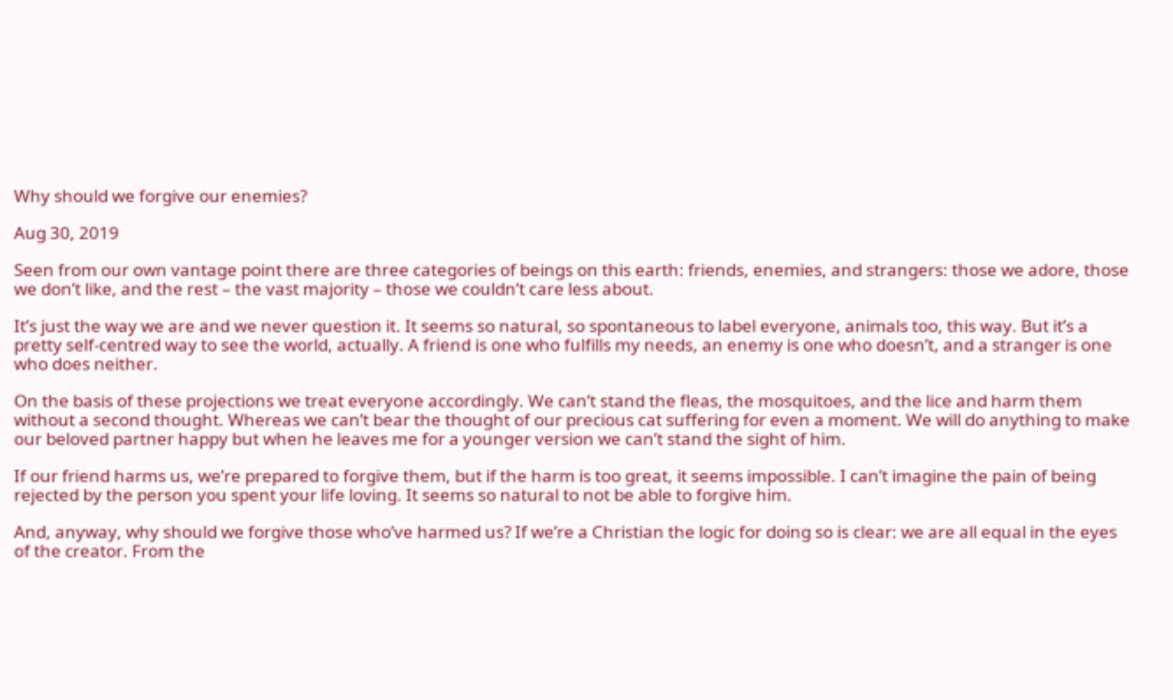Why should we forgive our enemies?

Aug 30, 2019

Seen from our own vantage point there are three categories of beings on this earth: friends, enemies, and strangers: those we adore, those we don’t like, and the rest – the vast majority – those we couldn’t care less about.

It’s just the way we are and we never question it. It seems so natural, so spontaneous to label everyone, animals too, this way. But it’s a pretty self-centred way to see the world, actually. A friend is one who fulfills my needs, an enemy is one who doesn’t, and a stranger is one who does neither.

On the basis of these projections we treat everyone accordingly. We can’t stand the fleas, the mosquitoes, and the lice and harm them without a second thought. Whereas we can’t bear the thought of our precious cat suffering for even a moment. We will do anything to make our beloved partner happy but when he leaves me for a younger version we can’t stand the sight of him.

If our friend harms us, we’re prepared to forgive them, but if the harm is too great, it seems impossible. I can’t imagine the pain of being rejected by the person you spent your life loving. It seems so natural to not be able to forgive him.

And, anyway, why should we forgive those who’ve harmed us? If we’re a Christian the logic for doing so is clear: we are all equal in the eyes of the creator. From the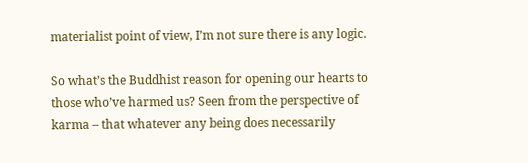materialist point of view, I’m not sure there is any logic.

So what’s the Buddhist reason for opening our hearts to those who’ve harmed us? Seen from the perspective of karma – that whatever any being does necessarily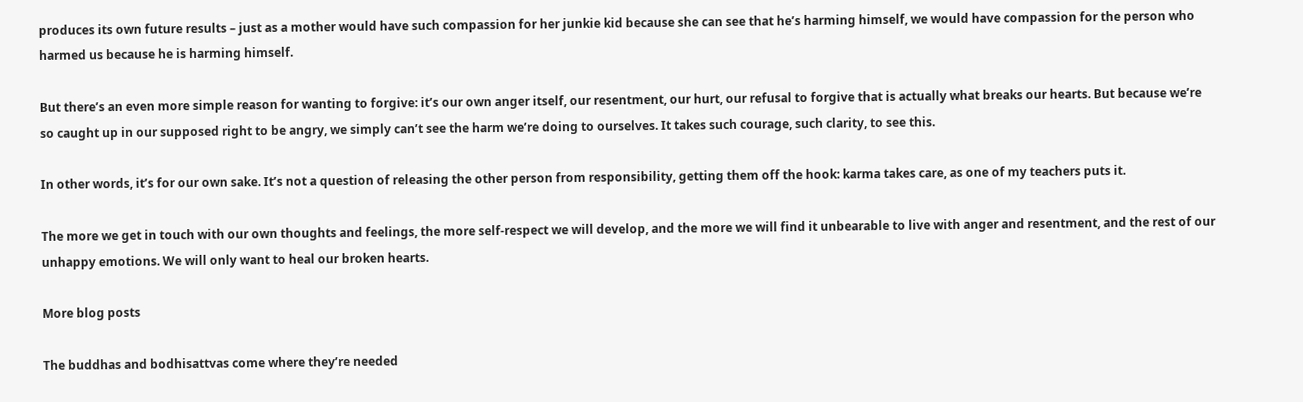produces its own future results – just as a mother would have such compassion for her junkie kid because she can see that he’s harming himself, we would have compassion for the person who harmed us because he is harming himself.

But there’s an even more simple reason for wanting to forgive: it’s our own anger itself, our resentment, our hurt, our refusal to forgive that is actually what breaks our hearts. But because we’re so caught up in our supposed right to be angry, we simply can’t see the harm we’re doing to ourselves. It takes such courage, such clarity, to see this.

In other words, it’s for our own sake. It’s not a question of releasing the other person from responsibility, getting them off the hook: karma takes care, as one of my teachers puts it.

The more we get in touch with our own thoughts and feelings, the more self-respect we will develop, and the more we will find it unbearable to live with anger and resentment, and the rest of our unhappy emotions. We will only want to heal our broken hearts.

More blog posts

The buddhas and bodhisattvas come where they’re needed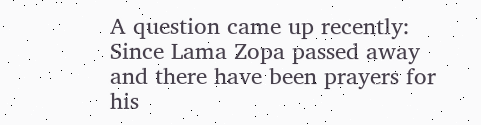A question came up recently: Since Lama Zopa passed away and there have been prayers for his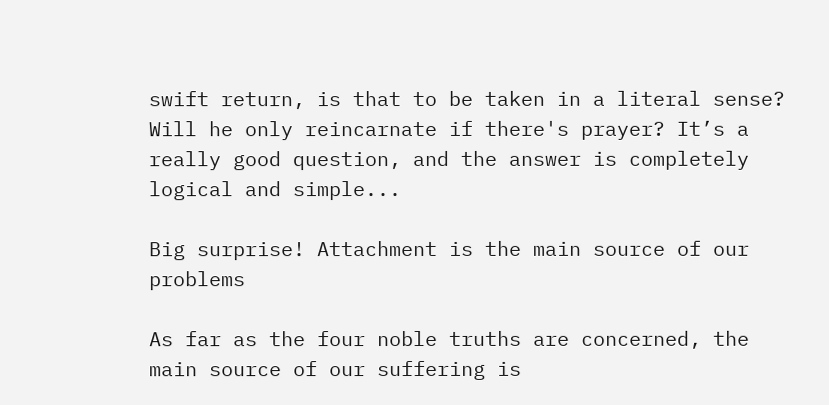swift return, is that to be taken in a literal sense? Will he only reincarnate if there's prayer? It’s a really good question, and the answer is completely logical and simple...

Big surprise! Attachment is the main source of our problems

As far as the four noble truths are concerned, the main source of our suffering is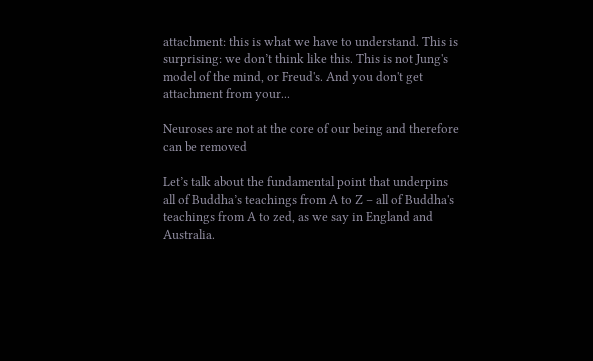attachment: this is what we have to understand. This is surprising: we don’t think like this. This is not Jung's model of the mind, or Freud's. And you don't get attachment from your...

Neuroses are not at the core of our being and therefore can be removed

Let’s talk about the fundamental point that underpins all of Buddha’s teachings from A to Z – all of Buddha's teachings from A to zed, as we say in England and Australia.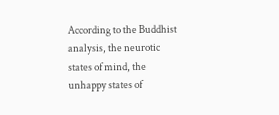According to the Buddhist analysis, the neurotic states of mind, the unhappy states of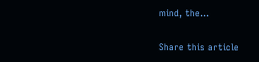mind, the...

Share this article